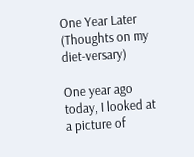One Year Later (Thoughts on my diet-versary)

One year ago today, I looked at a picture of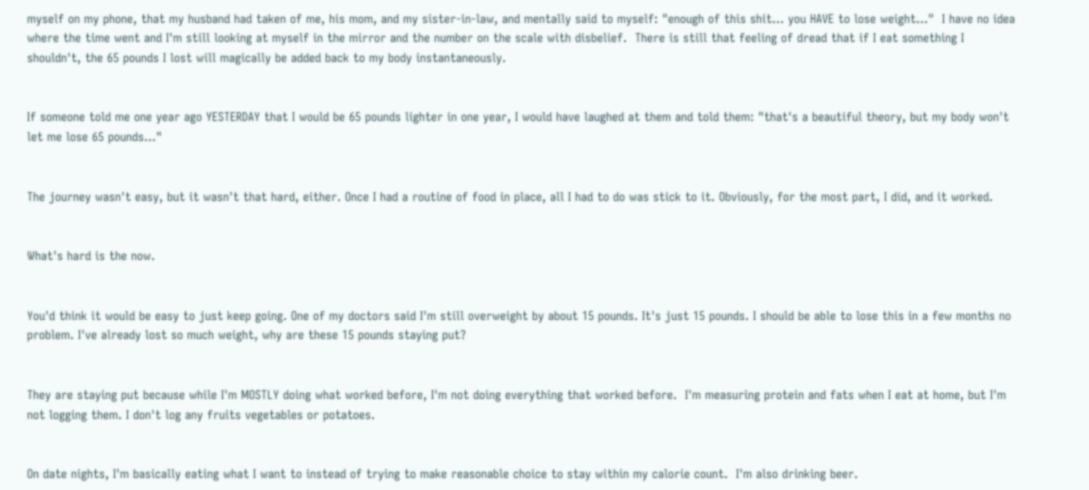myself on my phone, that my husband had taken of me, his mom, and my sister-in-law, and mentally said to myself: "enough of this shit... you HAVE to lose weight..."  I have no idea where the time went and I'm still looking at myself in the mirror and the number on the scale with disbelief.  There is still that feeling of dread that if I eat something I shouldn't, the 65 pounds I lost will magically be added back to my body instantaneously.


If someone told me one year ago YESTERDAY that I would be 65 pounds lighter in one year, I would have laughed at them and told them: "that's a beautiful theory, but my body won't let me lose 65 pounds..."


The journey wasn't easy, but it wasn't that hard, either. Once I had a routine of food in place, all I had to do was stick to it. Obviously, for the most part, I did, and it worked.


What's hard is the now.


You'd think it would be easy to just keep going. One of my doctors said I'm still overweight by about 15 pounds. It's just 15 pounds. I should be able to lose this in a few months no problem. I've already lost so much weight, why are these 15 pounds staying put?


They are staying put because while I'm MOSTLY doing what worked before, I'm not doing everything that worked before.  I'm measuring protein and fats when I eat at home, but I'm not logging them. I don't log any fruits vegetables or potatoes.


On date nights, I'm basically eating what I want to instead of trying to make reasonable choice to stay within my calorie count.  I'm also drinking beer.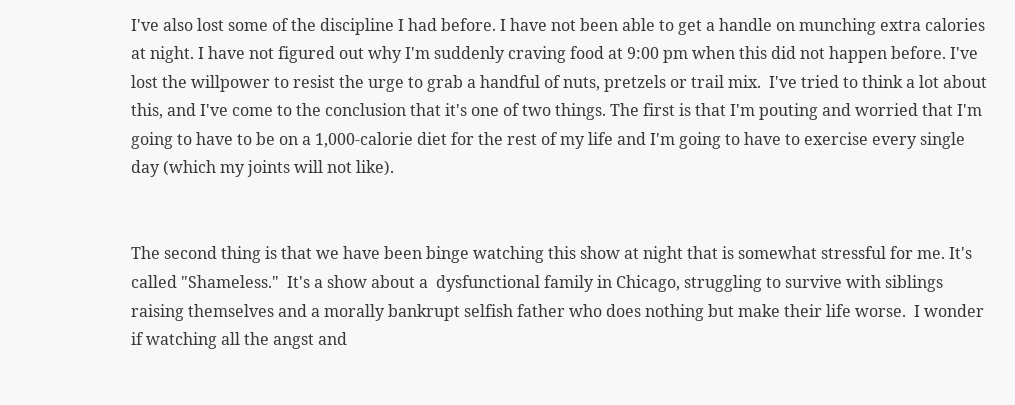I've also lost some of the discipline I had before. I have not been able to get a handle on munching extra calories at night. I have not figured out why I'm suddenly craving food at 9:00 pm when this did not happen before. I've lost the willpower to resist the urge to grab a handful of nuts, pretzels or trail mix.  I've tried to think a lot about this, and I've come to the conclusion that it's one of two things. The first is that I'm pouting and worried that I'm going to have to be on a 1,000-calorie diet for the rest of my life and I'm going to have to exercise every single day (which my joints will not like).


The second thing is that we have been binge watching this show at night that is somewhat stressful for me. It's called "Shameless."  It's a show about a  dysfunctional family in Chicago, struggling to survive with siblings raising themselves and a morally bankrupt selfish father who does nothing but make their life worse.  I wonder if watching all the angst and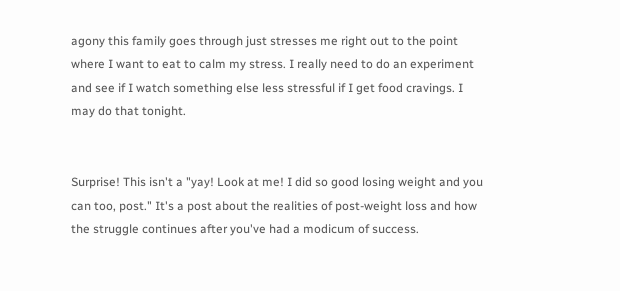agony this family goes through just stresses me right out to the point where I want to eat to calm my stress. I really need to do an experiment and see if I watch something else less stressful if I get food cravings. I may do that tonight.


Surprise! This isn't a "yay! Look at me! I did so good losing weight and you can too, post." It's a post about the realities of post-weight loss and how the struggle continues after you've had a modicum of success.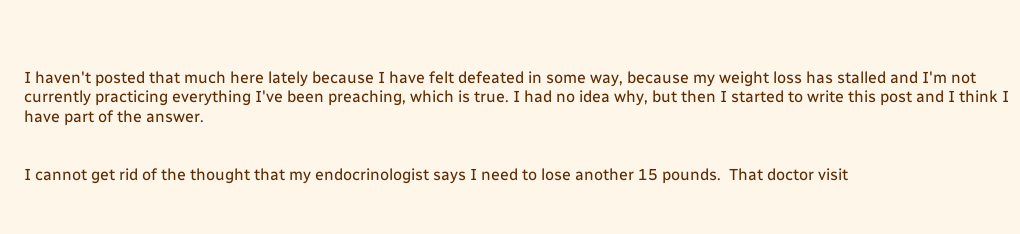I haven't posted that much here lately because I have felt defeated in some way, because my weight loss has stalled and I'm not currently practicing everything I've been preaching, which is true. I had no idea why, but then I started to write this post and I think I have part of the answer.


I cannot get rid of the thought that my endocrinologist says I need to lose another 15 pounds.  That doctor visit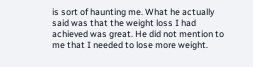is sort of haunting me. What he actually said was that the weight loss I had achieved was great. He did not mention to me that I needed to lose more weight.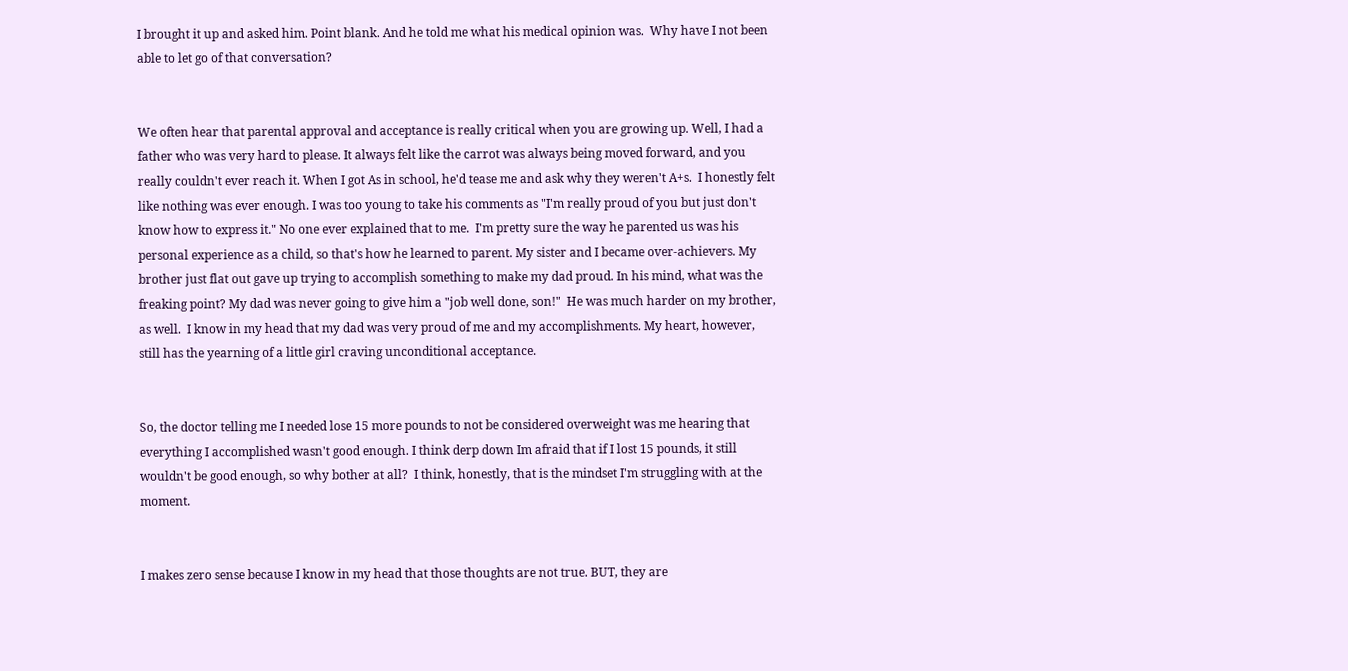I brought it up and asked him. Point blank. And he told me what his medical opinion was.  Why have I not been able to let go of that conversation?


We often hear that parental approval and acceptance is really critical when you are growing up. Well, I had a father who was very hard to please. It always felt like the carrot was always being moved forward, and you really couldn't ever reach it. When I got As in school, he'd tease me and ask why they weren't A+s.  I honestly felt like nothing was ever enough. I was too young to take his comments as "I'm really proud of you but just don't know how to express it." No one ever explained that to me.  I'm pretty sure the way he parented us was his personal experience as a child, so that's how he learned to parent. My sister and I became over-achievers. My brother just flat out gave up trying to accomplish something to make my dad proud. In his mind, what was the freaking point? My dad was never going to give him a "job well done, son!"  He was much harder on my brother, as well.  I know in my head that my dad was very proud of me and my accomplishments. My heart, however, still has the yearning of a little girl craving unconditional acceptance.


So, the doctor telling me I needed lose 15 more pounds to not be considered overweight was me hearing that everything I accomplished wasn't good enough. I think derp down Im afraid that if I lost 15 pounds, it still wouldn't be good enough, so why bother at all?  I think, honestly, that is the mindset I'm struggling with at the moment.


I makes zero sense because I know in my head that those thoughts are not true. BUT, they are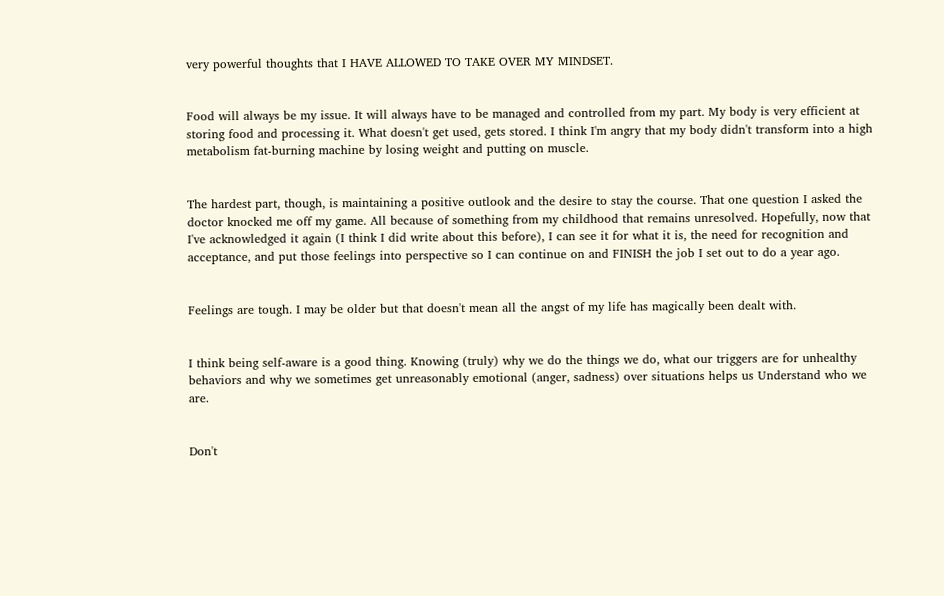very powerful thoughts that I HAVE ALLOWED TO TAKE OVER MY MINDSET.


Food will always be my issue. It will always have to be managed and controlled from my part. My body is very efficient at storing food and processing it. What doesn't get used, gets stored. I think I'm angry that my body didn't transform into a high metabolism fat-burning machine by losing weight and putting on muscle.


The hardest part, though, is maintaining a positive outlook and the desire to stay the course. That one question I asked the doctor knocked me off my game. All because of something from my childhood that remains unresolved. Hopefully, now that I've acknowledged it again (I think I did write about this before), I can see it for what it is, the need for recognition and acceptance, and put those feelings into perspective so I can continue on and FINISH the job I set out to do a year ago.


Feelings are tough. I may be older but that doesn't mean all the angst of my life has magically been dealt with.


I think being self-aware is a good thing. Knowing (truly) why we do the things we do, what our triggers are for unhealthy behaviors and why we sometimes get unreasonably emotional (anger, sadness) over situations helps us Understand who we are.


Don't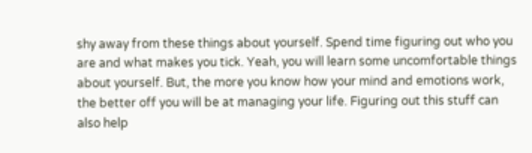shy away from these things about yourself. Spend time figuring out who you are and what makes you tick. Yeah, you will learn some uncomfortable things about yourself. But, the more you know how your mind and emotions work, the better off you will be at managing your life. Figuring out this stuff can also help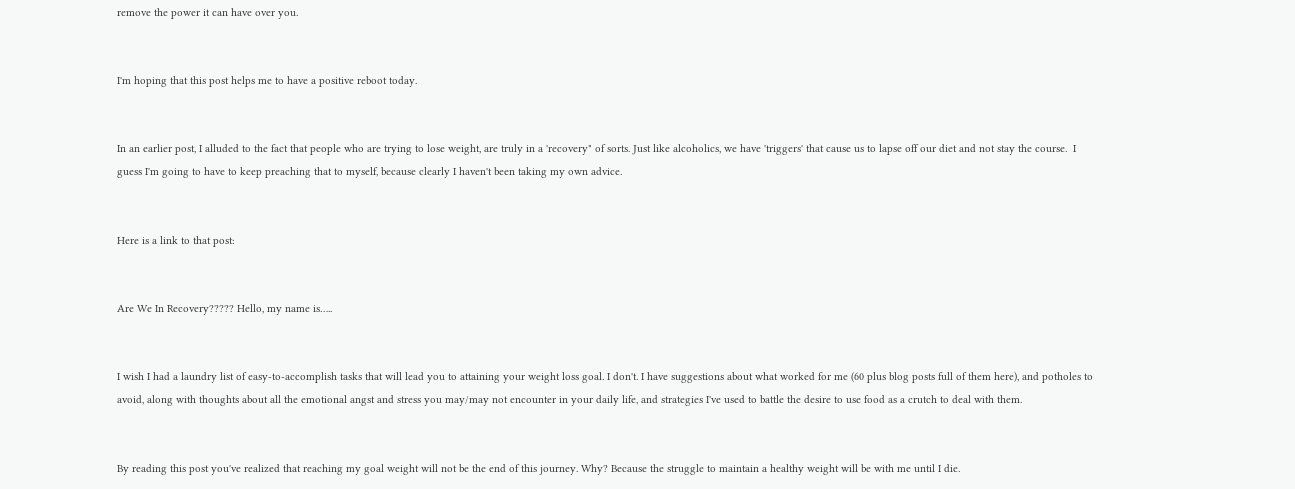remove the power it can have over you.


I'm hoping that this post helps me to have a positive reboot today.


In an earlier post, I alluded to the fact that people who are trying to lose weight, are truly in a 'recovery" of sorts. Just like alcoholics, we have 'triggers' that cause us to lapse off our diet and not stay the course.  I guess I'm going to have to keep preaching that to myself, because clearly I haven't been taking my own advice.


Here is a link to that post:


Are We In Recovery????? Hello, my name is…..


I wish I had a laundry list of easy-to-accomplish tasks that will lead you to attaining your weight loss goal. I don't. I have suggestions about what worked for me (60 plus blog posts full of them here), and potholes to avoid, along with thoughts about all the emotional angst and stress you may/may not encounter in your daily life, and strategies I've used to battle the desire to use food as a crutch to deal with them.


By reading this post you've realized that reaching my goal weight will not be the end of this journey. Why? Because the struggle to maintain a healthy weight will be with me until I die.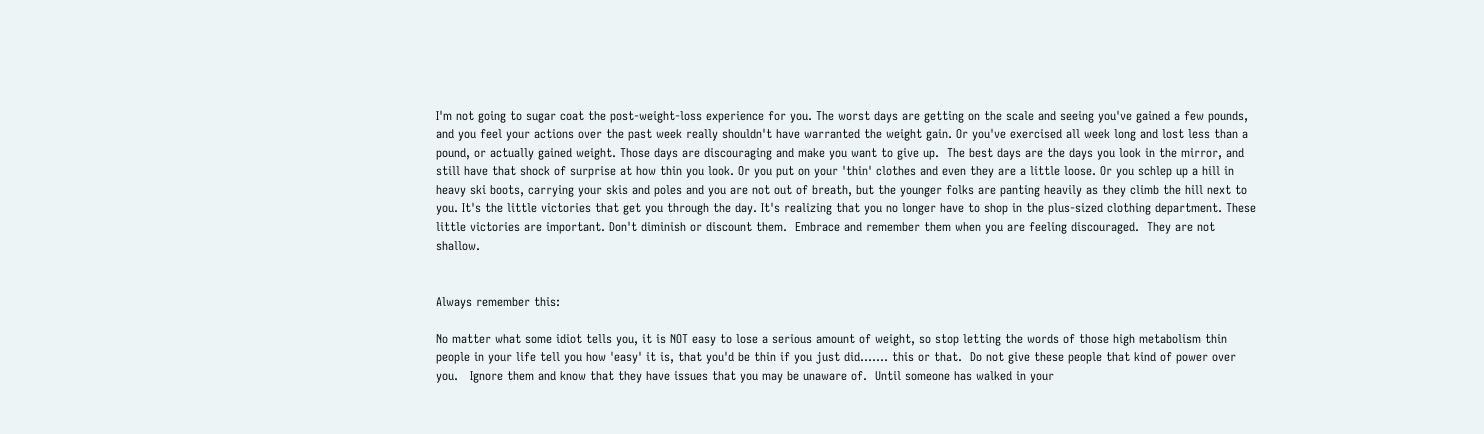I'm not going to sugar coat the post-weight-loss experience for you. The worst days are getting on the scale and seeing you've gained a few pounds, and you feel your actions over the past week really shouldn't have warranted the weight gain. Or you've exercised all week long and lost less than a pound, or actually gained weight. Those days are discouraging and make you want to give up.  The best days are the days you look in the mirror, and still have that shock of surprise at how thin you look. Or you put on your 'thin' clothes and even they are a little loose. Or you schlep up a hill in heavy ski boots, carrying your skis and poles and you are not out of breath, but the younger folks are panting heavily as they climb the hill next to you. It's the little victories that get you through the day. It's realizing that you no longer have to shop in the plus-sized clothing department. These little victories are important. Don't diminish or discount them.  Embrace and remember them when you are feeling discouraged.  They are not shallow.


Always remember this:

No matter what some idiot tells you, it is NOT easy to lose a serious amount of weight, so stop letting the words of those high metabolism thin people in your life tell you how 'easy' it is, that you'd be thin if you just did....... this or that.  Do not give these people that kind of power over you.   Ignore them and know that they have issues that you may be unaware of.  Until someone has walked in your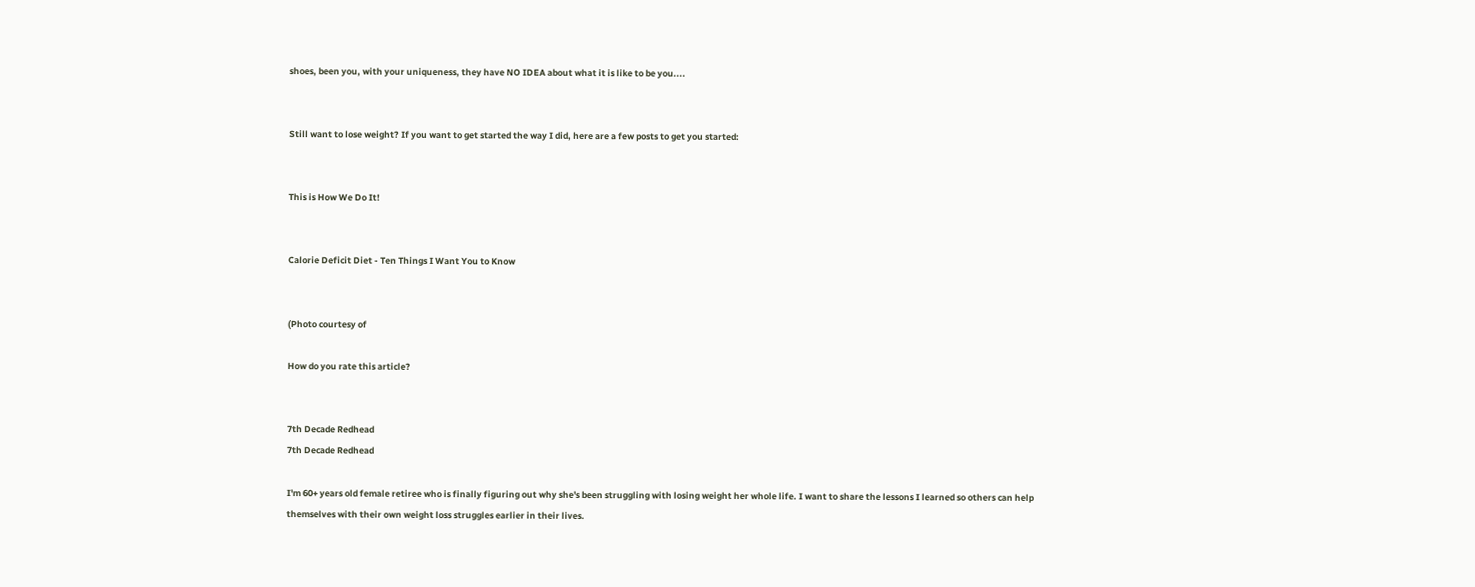shoes, been you, with your uniqueness, they have NO IDEA about what it is like to be you....


Still want to lose weight? If you want to get started the way I did, here are a few posts to get you started:


This is How We Do It!


Calorie Deficit Diet - Ten Things I Want You to Know


(Photo courtesy of

How do you rate this article?


7th Decade Redhead
7th Decade Redhead

I'm 60+ years old female retiree who is finally figuring out why she's been struggling with losing weight her whole life. I want to share the lessons I learned so others can help themselves with their own weight loss struggles earlier in their lives.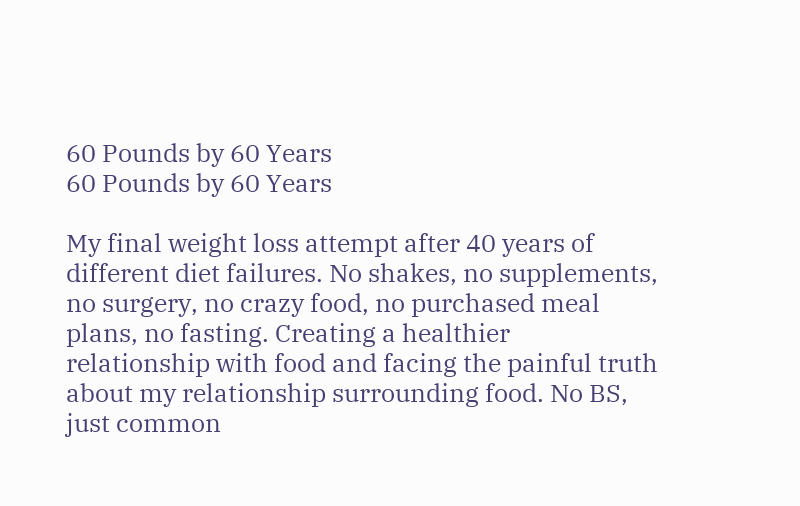60 Pounds by 60 Years
60 Pounds by 60 Years

My final weight loss attempt after 40 years of different diet failures. No shakes, no supplements, no surgery, no crazy food, no purchased meal plans, no fasting. Creating a healthier relationship with food and facing the painful truth about my relationship surrounding food. No BS, just common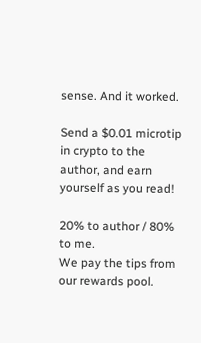sense. And it worked.

Send a $0.01 microtip in crypto to the author, and earn yourself as you read!

20% to author / 80% to me.
We pay the tips from our rewards pool.